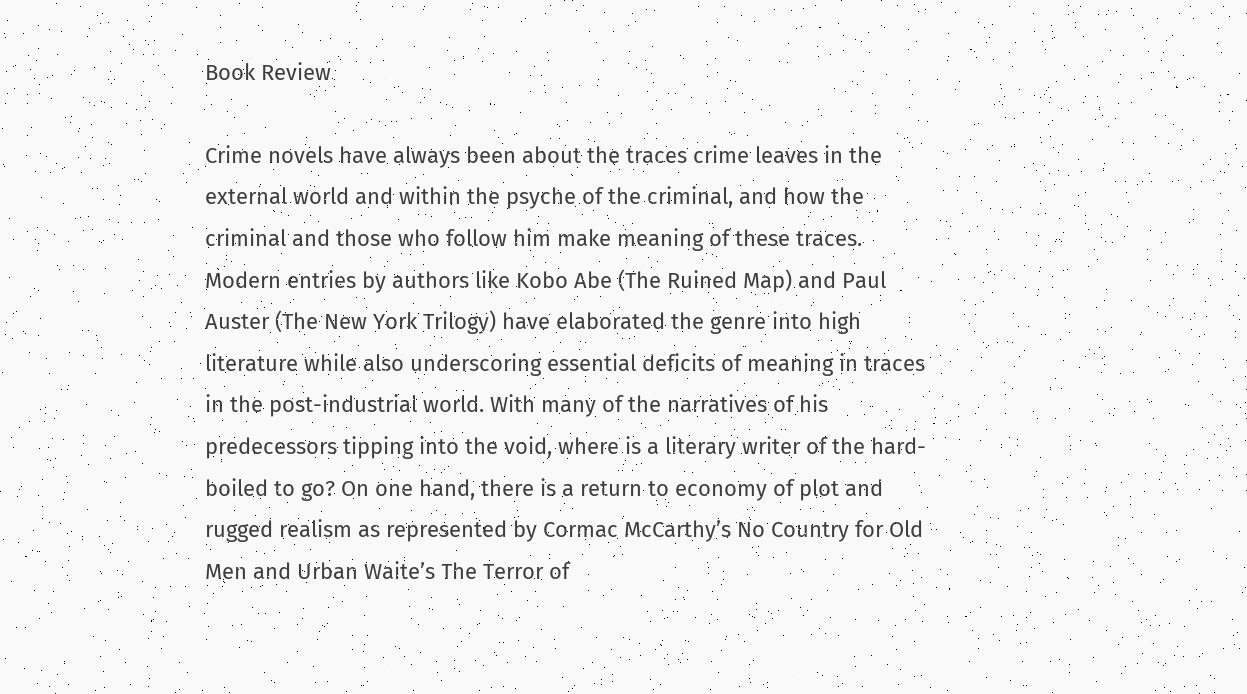Book Review

Crime novels have always been about the traces crime leaves in the external world and within the psyche of the criminal, and how the criminal and those who follow him make meaning of these traces. Modern entries by authors like Kobo Abe (The Ruined Map) and Paul Auster (The New York Trilogy) have elaborated the genre into high literature while also underscoring essential deficits of meaning in traces in the post-industrial world. With many of the narratives of his predecessors tipping into the void, where is a literary writer of the hard-boiled to go? On one hand, there is a return to economy of plot and rugged realism as represented by Cormac McCarthy’s No Country for Old Men and Urban Waite’s The Terror of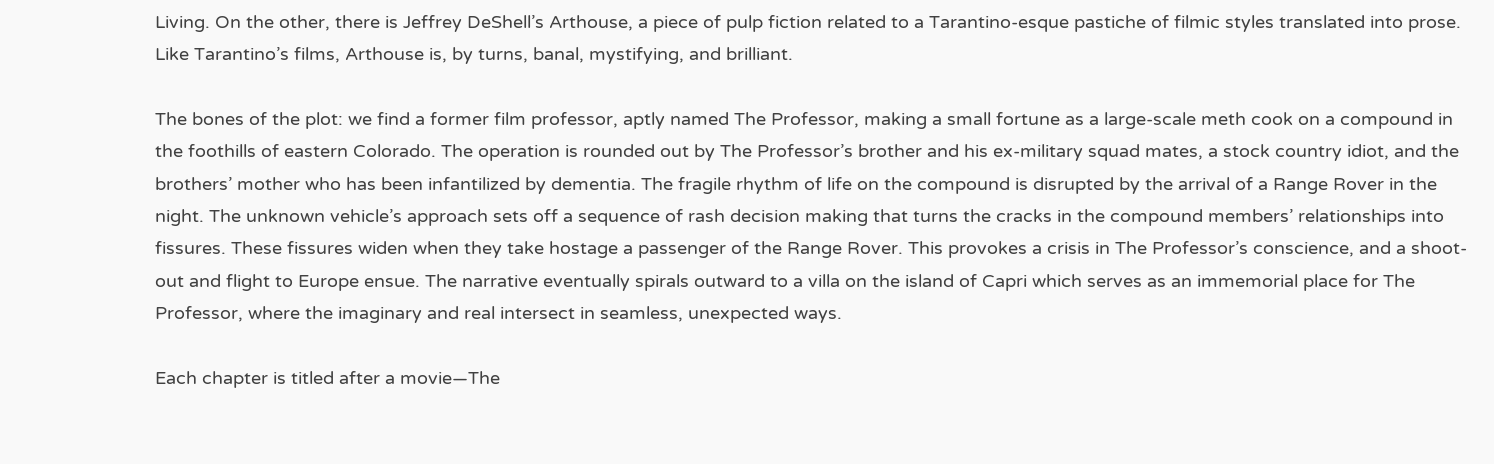Living. On the other, there is Jeffrey DeShell’s Arthouse, a piece of pulp fiction related to a Tarantino-esque pastiche of filmic styles translated into prose. Like Tarantino’s films, Arthouse is, by turns, banal, mystifying, and brilliant.

The bones of the plot: we find a former film professor, aptly named The Professor, making a small fortune as a large-scale meth cook on a compound in the foothills of eastern Colorado. The operation is rounded out by The Professor’s brother and his ex-military squad mates, a stock country idiot, and the brothers’ mother who has been infantilized by dementia. The fragile rhythm of life on the compound is disrupted by the arrival of a Range Rover in the night. The unknown vehicle’s approach sets off a sequence of rash decision making that turns the cracks in the compound members’ relationships into fissures. These fissures widen when they take hostage a passenger of the Range Rover. This provokes a crisis in The Professor’s conscience, and a shoot-out and flight to Europe ensue. The narrative eventually spirals outward to a villa on the island of Capri which serves as an immemorial place for The Professor, where the imaginary and real intersect in seamless, unexpected ways.

Each chapter is titled after a movie—The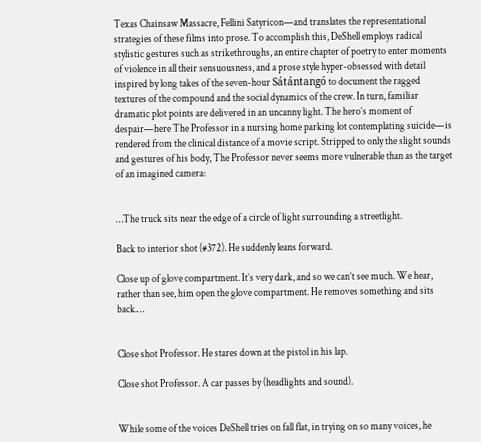Texas Chainsaw Massacre, Fellini Satyricon—and translates the representational strategies of these films into prose. To accomplish this, DeShell employs radical stylistic gestures such as strikethroughs, an entire chapter of poetry to enter moments of violence in all their sensuousness, and a prose style hyper-obsessed with detail inspired by long takes of the seven-hour Sátántangó to document the ragged textures of the compound and the social dynamics of the crew. In turn, familiar dramatic plot points are delivered in an uncanny light. The hero’s moment of despair—here The Professor in a nursing home parking lot contemplating suicide—is rendered from the clinical distance of a movie script. Stripped to only the slight sounds and gestures of his body, The Professor never seems more vulnerable than as the target of an imagined camera:


…The truck sits near the edge of a circle of light surrounding a streetlight.

Back to interior shot (#372). He suddenly leans forward.

Close up of glove compartment. It’s very dark, and so we can’t see much. We hear, rather than see, him open the glove compartment. He removes something and sits back.…


Close shot Professor. He stares down at the pistol in his lap.

Close shot Professor. A car passes by (headlights and sound).


While some of the voices DeShell tries on fall flat, in trying on so many voices, he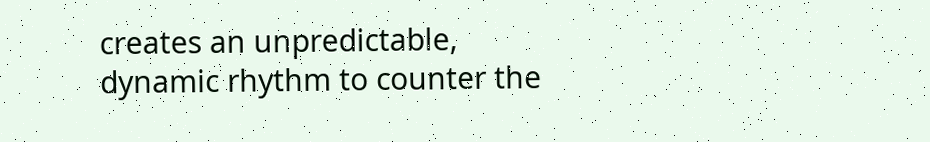creates an unpredictable, dynamic rhythm to counter the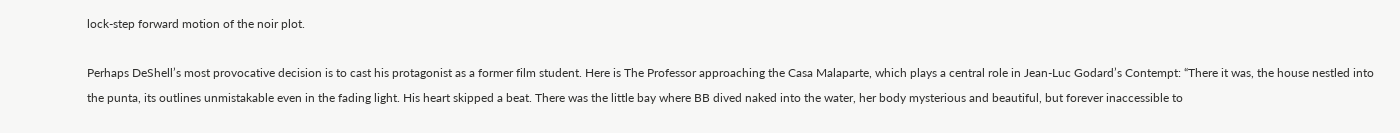lock-step forward motion of the noir plot.

Perhaps DeShell’s most provocative decision is to cast his protagonist as a former film student. Here is The Professor approaching the Casa Malaparte, which plays a central role in Jean-Luc Godard’s Contempt: “There it was, the house nestled into the punta, its outlines unmistakable even in the fading light. His heart skipped a beat. There was the little bay where BB dived naked into the water, her body mysterious and beautiful, but forever inaccessible to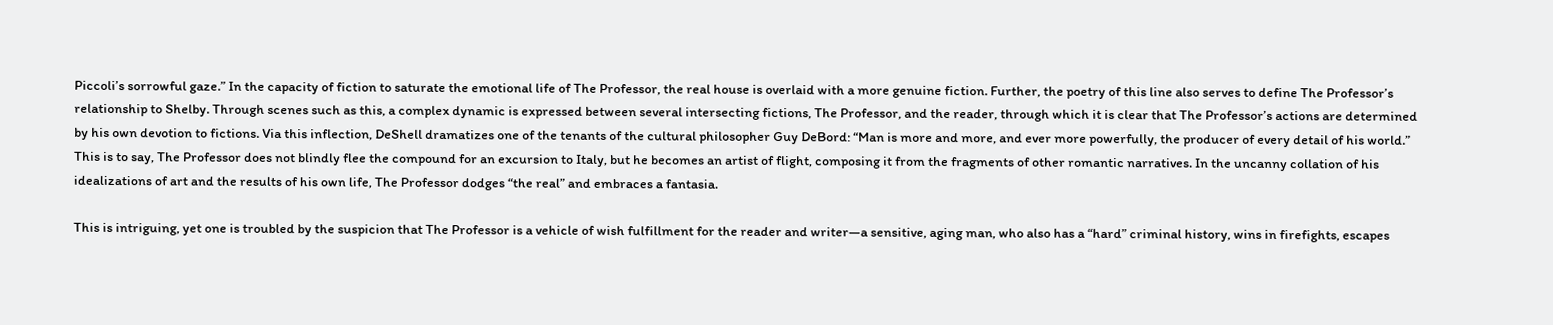Piccoli’s sorrowful gaze.” In the capacity of fiction to saturate the emotional life of The Professor, the real house is overlaid with a more genuine fiction. Further, the poetry of this line also serves to define The Professor’s relationship to Shelby. Through scenes such as this, a complex dynamic is expressed between several intersecting fictions, The Professor, and the reader, through which it is clear that The Professor’s actions are determined by his own devotion to fictions. Via this inflection, DeShell dramatizes one of the tenants of the cultural philosopher Guy DeBord: “Man is more and more, and ever more powerfully, the producer of every detail of his world.” This is to say, The Professor does not blindly flee the compound for an excursion to Italy, but he becomes an artist of flight, composing it from the fragments of other romantic narratives. In the uncanny collation of his idealizations of art and the results of his own life, The Professor dodges “the real” and embraces a fantasia.

This is intriguing, yet one is troubled by the suspicion that The Professor is a vehicle of wish fulfillment for the reader and writer—a sensitive, aging man, who also has a “hard” criminal history, wins in firefights, escapes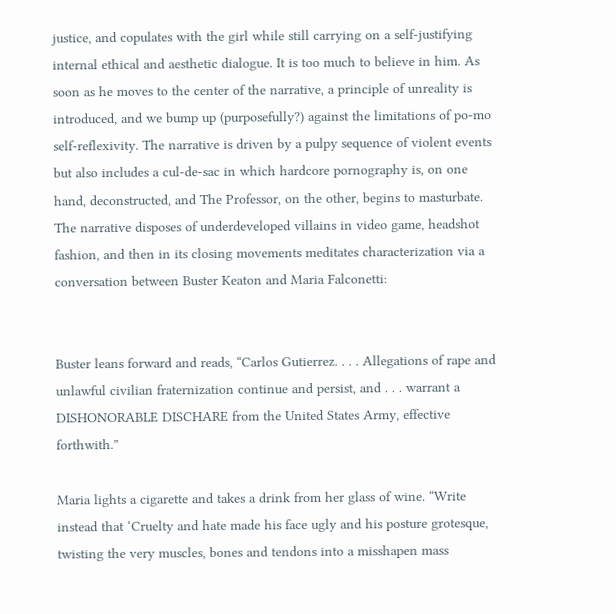justice, and copulates with the girl while still carrying on a self-justifying internal ethical and aesthetic dialogue. It is too much to believe in him. As soon as he moves to the center of the narrative, a principle of unreality is introduced, and we bump up (purposefully?) against the limitations of po-mo self-reflexivity. The narrative is driven by a pulpy sequence of violent events but also includes a cul-de-sac in which hardcore pornography is, on one hand, deconstructed, and The Professor, on the other, begins to masturbate. The narrative disposes of underdeveloped villains in video game, headshot fashion, and then in its closing movements meditates characterization via a conversation between Buster Keaton and Maria Falconetti:


Buster leans forward and reads, “Carlos Gutierrez. . . . Allegations of rape and unlawful civilian fraternization continue and persist, and . . . warrant a DISHONORABLE DISCHARE from the United States Army, effective forthwith.”

Maria lights a cigarette and takes a drink from her glass of wine. “Write instead that ‘Cruelty and hate made his face ugly and his posture grotesque, twisting the very muscles, bones and tendons into a misshapen mass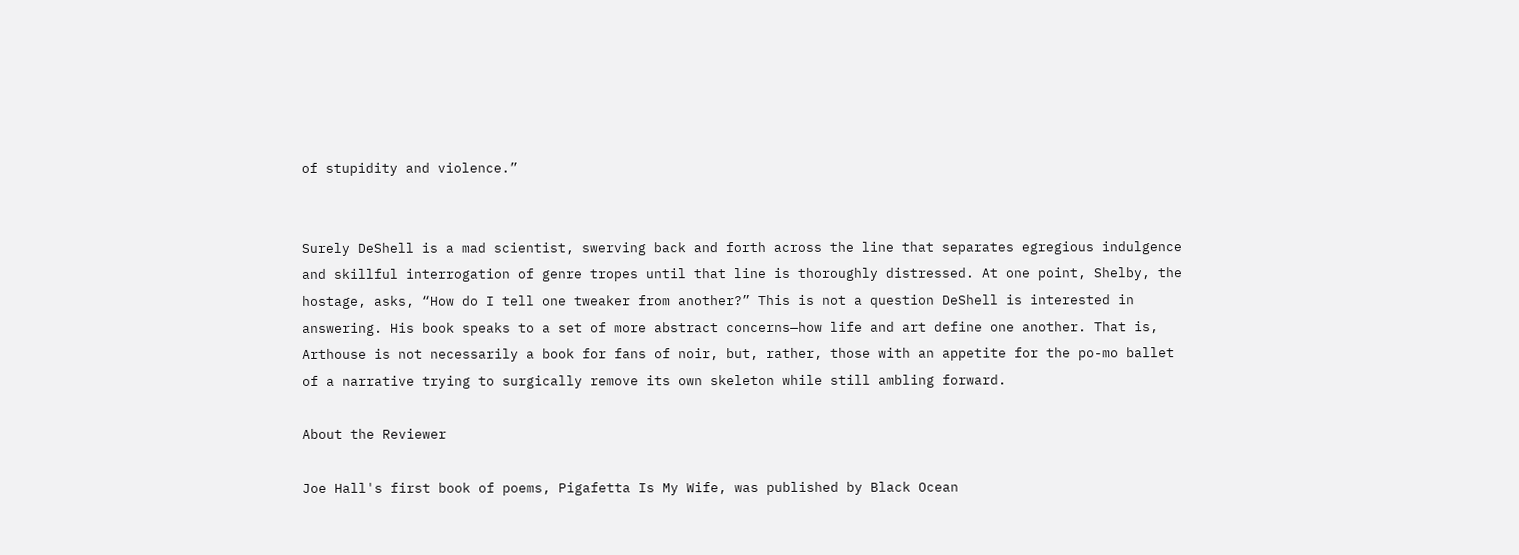of stupidity and violence.”


Surely DeShell is a mad scientist, swerving back and forth across the line that separates egregious indulgence and skillful interrogation of genre tropes until that line is thoroughly distressed. At one point, Shelby, the hostage, asks, “How do I tell one tweaker from another?” This is not a question DeShell is interested in answering. His book speaks to a set of more abstract concerns—how life and art define one another. That is, Arthouse is not necessarily a book for fans of noir, but, rather, those with an appetite for the po-mo ballet of a narrative trying to surgically remove its own skeleton while still ambling forward.

About the Reviewer

Joe Hall's first book of poems, Pigafetta Is My Wife, was published by Black Ocean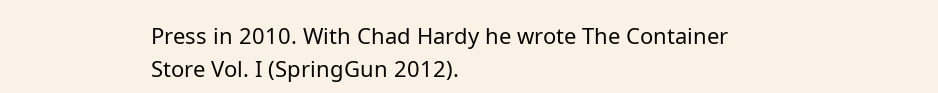Press in 2010. With Chad Hardy he wrote The Container Store Vol. I (SpringGun 2012).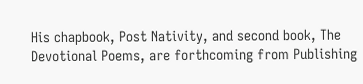His chapbook, Post Nativity, and second book, The Devotional Poems, are forthcoming from Publishing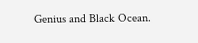Genius and Black Ocean.